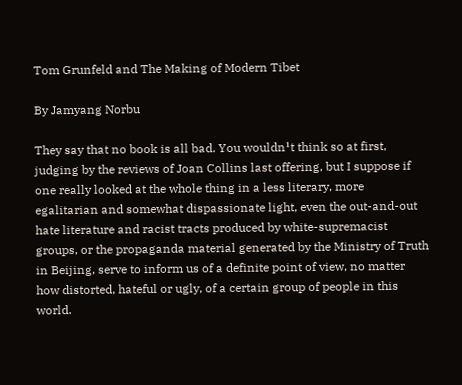Tom Grunfeld and The Making of Modern Tibet

By Jamyang Norbu

They say that no book is all bad. You wouldn¹t think so at first, judging by the reviews of Joan Collins last offering, but I suppose if one really looked at the whole thing in a less literary, more egalitarian and somewhat dispassionate light, even the out-and-out hate literature and racist tracts produced by white-supremacist groups, or the propaganda material generated by the Ministry of Truth in Beijing, serve to inform us of a definite point of view, no matter how distorted, hateful or ugly, of a certain group of people in this world.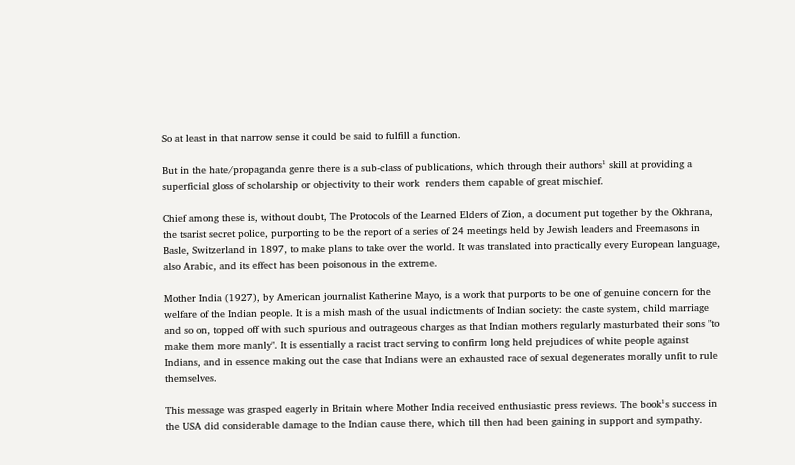So at least in that narrow sense it could be said to fulfill a function.

But in the hate/propaganda genre there is a sub-class of publications, which through their authors¹ skill at providing a superficial gloss of scholarship or objectivity to their work  renders them capable of great mischief.

Chief among these is, without doubt, The Protocols of the Learned Elders of Zion, a document put together by the Okhrana, the tsarist secret police, purporting to be the report of a series of 24 meetings held by Jewish leaders and Freemasons in Basle, Switzerland in 1897, to make plans to take over the world. It was translated into practically every European language, also Arabic, and its effect has been poisonous in the extreme.

Mother India (1927), by American journalist Katherine Mayo, is a work that purports to be one of genuine concern for the welfare of the Indian people. It is a mish mash of the usual indictments of Indian society: the caste system, child marriage and so on, topped off with such spurious and outrageous charges as that Indian mothers regularly masturbated their sons "to make them more manly". It is essentially a racist tract serving to confirm long held prejudices of white people against Indians, and in essence making out the case that Indians were an exhausted race of sexual degenerates morally unfit to rule themselves.

This message was grasped eagerly in Britain where Mother India received enthusiastic press reviews. The book¹s success in the USA did considerable damage to the Indian cause there, which till then had been gaining in support and sympathy.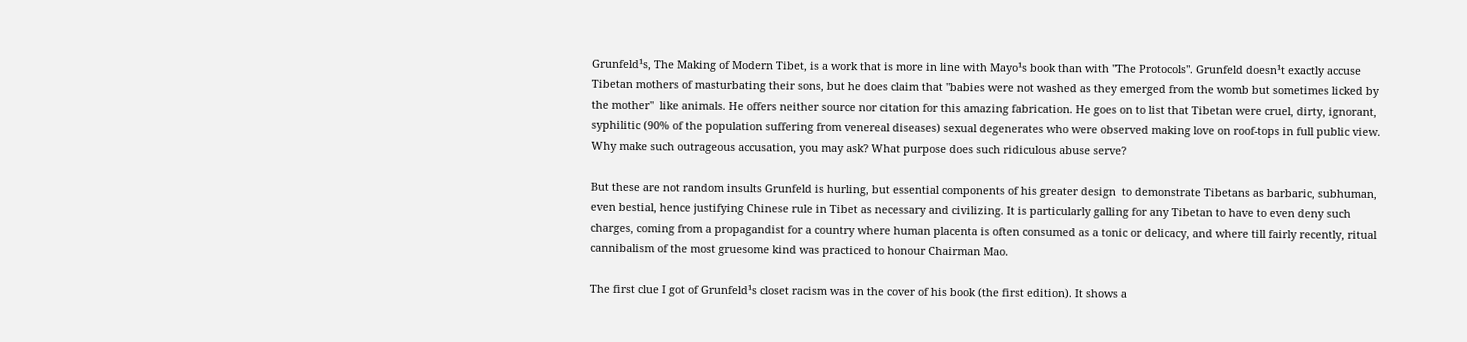Grunfeld¹s, The Making of Modern Tibet, is a work that is more in line with Mayo¹s book than with "The Protocols". Grunfeld doesn¹t exactly accuse Tibetan mothers of masturbating their sons, but he does claim that "babies were not washed as they emerged from the womb but sometimes licked by the mother"  like animals. He offers neither source nor citation for this amazing fabrication. He goes on to list that Tibetan were cruel, dirty, ignorant, syphilitic (90% of the population suffering from venereal diseases) sexual degenerates who were observed making love on roof-tops in full public view. Why make such outrageous accusation, you may ask? What purpose does such ridiculous abuse serve?

But these are not random insults Grunfeld is hurling, but essential components of his greater design  to demonstrate Tibetans as barbaric, subhuman, even bestial, hence justifying Chinese rule in Tibet as necessary and civilizing. It is particularly galling for any Tibetan to have to even deny such charges, coming from a propagandist for a country where human placenta is often consumed as a tonic or delicacy, and where till fairly recently, ritual cannibalism of the most gruesome kind was practiced to honour Chairman Mao.

The first clue I got of Grunfeld¹s closet racism was in the cover of his book (the first edition). It shows a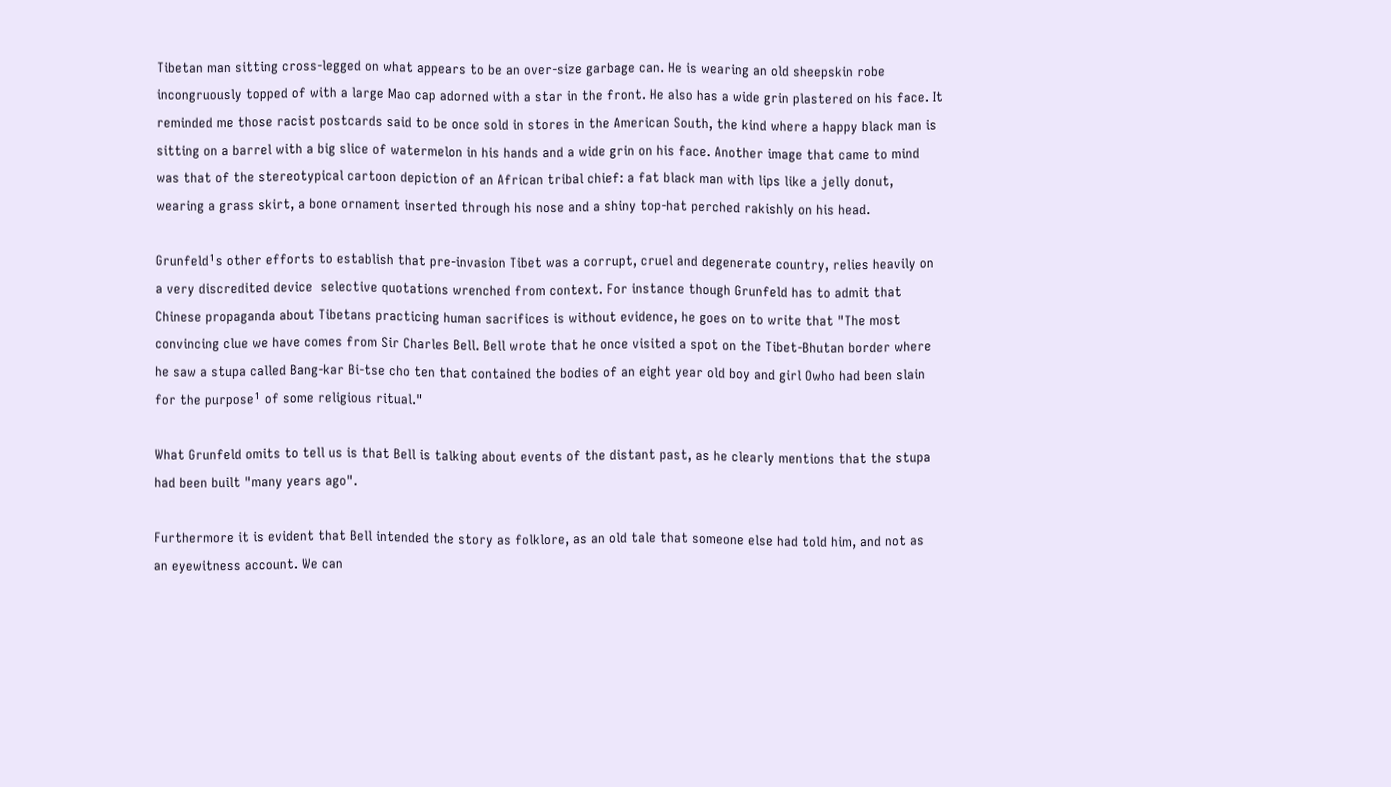Tibetan man sitting cross-legged on what appears to be an over-size garbage can. He is wearing an old sheepskin robe incongruously topped of with a large Mao cap adorned with a star in the front. He also has a wide grin plastered on his face. It reminded me those racist postcards said to be once sold in stores in the American South, the kind where a happy black man is sitting on a barrel with a big slice of watermelon in his hands and a wide grin on his face. Another image that came to mind was that of the stereotypical cartoon depiction of an African tribal chief: a fat black man with lips like a jelly donut, wearing a grass skirt, a bone ornament inserted through his nose and a shiny top-hat perched rakishly on his head.

Grunfeld¹s other efforts to establish that pre-invasion Tibet was a corrupt, cruel and degenerate country, relies heavily on a very discredited device  selective quotations wrenched from context. For instance though Grunfeld has to admit that Chinese propaganda about Tibetans practicing human sacrifices is without evidence, he goes on to write that "The most convincing clue we have comes from Sir Charles Bell. Bell wrote that he once visited a spot on the Tibet-Bhutan border where he saw a stupa called Bang-kar Bi-tse cho ten that contained the bodies of an eight year old boy and girl Owho had been slain for the purpose¹ of some religious ritual."

What Grunfeld omits to tell us is that Bell is talking about events of the distant past, as he clearly mentions that the stupa had been built "many years ago".

Furthermore it is evident that Bell intended the story as folklore, as an old tale that someone else had told him, and not as an eyewitness account. We can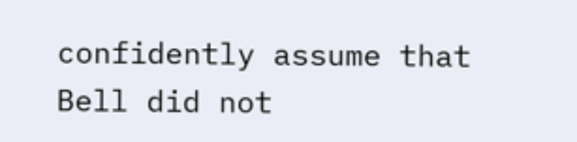confidently assume that Bell did not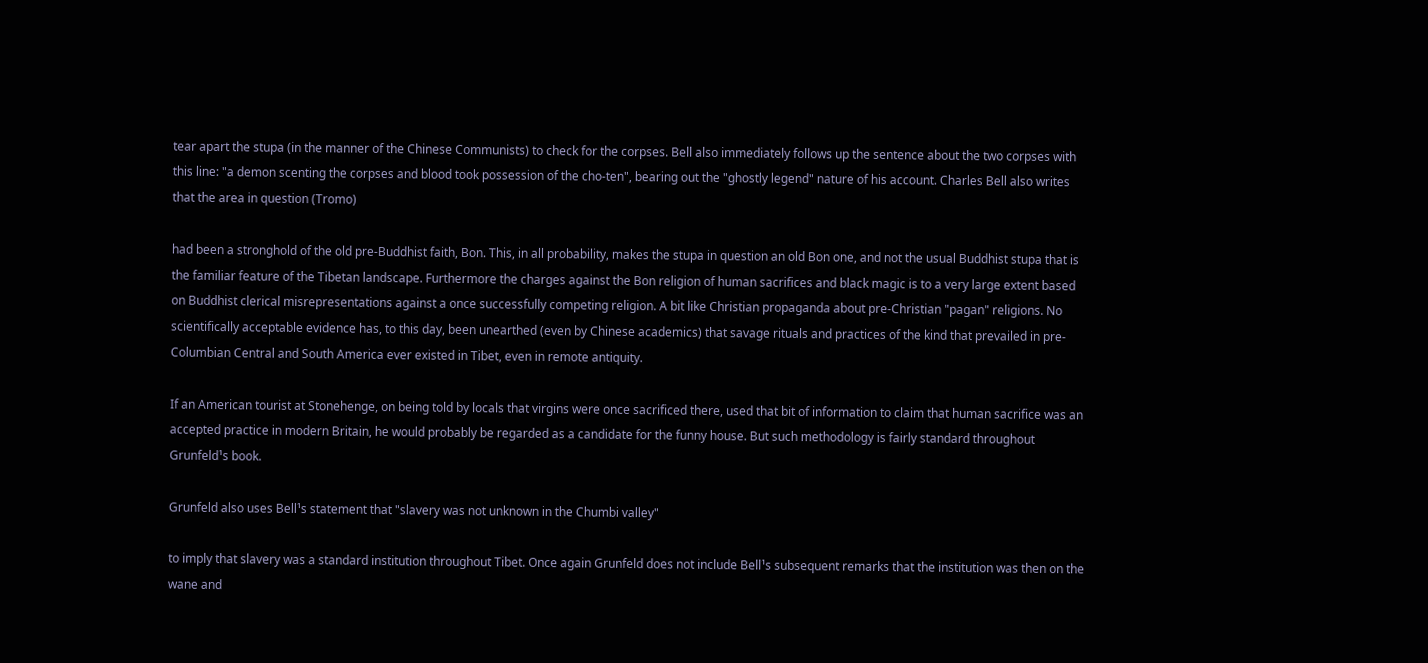tear apart the stupa (in the manner of the Chinese Communists) to check for the corpses. Bell also immediately follows up the sentence about the two corpses with this line: "a demon scenting the corpses and blood took possession of the cho-ten", bearing out the "ghostly legend" nature of his account. Charles Bell also writes that the area in question (Tromo)

had been a stronghold of the old pre-Buddhist faith, Bon. This, in all probability, makes the stupa in question an old Bon one, and not the usual Buddhist stupa that is the familiar feature of the Tibetan landscape. Furthermore the charges against the Bon religion of human sacrifices and black magic is to a very large extent based on Buddhist clerical misrepresentations against a once successfully competing religion. A bit like Christian propaganda about pre-Christian "pagan" religions. No scientifically acceptable evidence has, to this day, been unearthed (even by Chinese academics) that savage rituals and practices of the kind that prevailed in pre-Columbian Central and South America ever existed in Tibet, even in remote antiquity.

If an American tourist at Stonehenge, on being told by locals that virgins were once sacrificed there, used that bit of information to claim that human sacrifice was an accepted practice in modern Britain, he would probably be regarded as a candidate for the funny house. But such methodology is fairly standard throughout Grunfeld¹s book.

Grunfeld also uses Bell¹s statement that "slavery was not unknown in the Chumbi valley"

to imply that slavery was a standard institution throughout Tibet. Once again Grunfeld does not include Bell¹s subsequent remarks that the institution was then on the wane and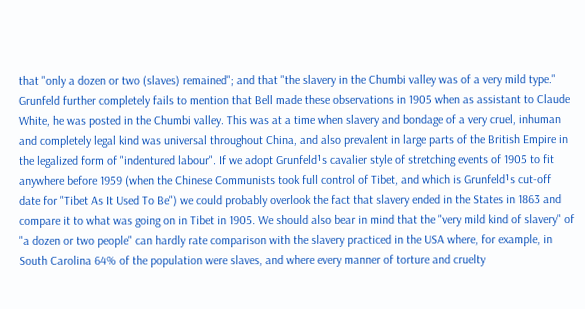that "only a dozen or two (slaves) remained"; and that "the slavery in the Chumbi valley was of a very mild type." Grunfeld further completely fails to mention that Bell made these observations in 1905 when as assistant to Claude White, he was posted in the Chumbi valley. This was at a time when slavery and bondage of a very cruel, inhuman and completely legal kind was universal throughout China, and also prevalent in large parts of the British Empire in the legalized form of "indentured labour". If we adopt Grunfeld¹s cavalier style of stretching events of 1905 to fit anywhere before 1959 (when the Chinese Communists took full control of Tibet, and which is Grunfeld¹s cut-off date for "Tibet As It Used To Be") we could probably overlook the fact that slavery ended in the States in 1863 and compare it to what was going on in Tibet in 1905. We should also bear in mind that the "very mild kind of slavery" of "a dozen or two people" can hardly rate comparison with the slavery practiced in the USA where, for example, in South Carolina 64% of the population were slaves, and where every manner of torture and cruelty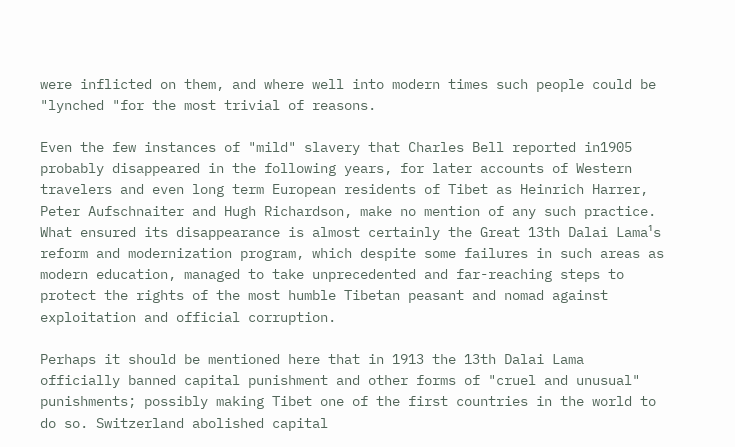were inflicted on them, and where well into modern times such people could be "lynched "for the most trivial of reasons.

Even the few instances of "mild" slavery that Charles Bell reported in1905 probably disappeared in the following years, for later accounts of Western travelers and even long term European residents of Tibet as Heinrich Harrer, Peter Aufschnaiter and Hugh Richardson, make no mention of any such practice. What ensured its disappearance is almost certainly the Great 13th Dalai Lama¹s reform and modernization program, which despite some failures in such areas as modern education, managed to take unprecedented and far-reaching steps to protect the rights of the most humble Tibetan peasant and nomad against exploitation and official corruption.

Perhaps it should be mentioned here that in 1913 the 13th Dalai Lama officially banned capital punishment and other forms of "cruel and unusual" punishments; possibly making Tibet one of the first countries in the world to do so. Switzerland abolished capital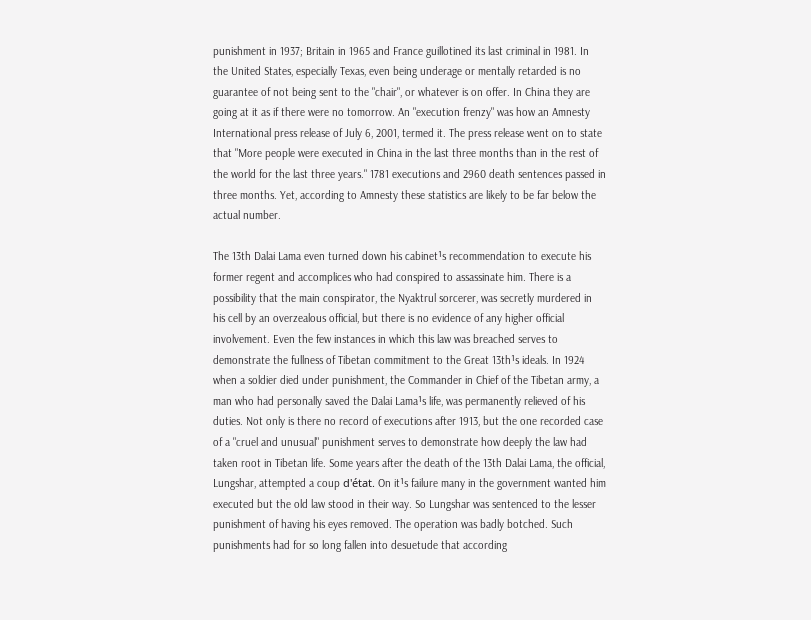punishment in 1937; Britain in 1965 and France guillotined its last criminal in 1981. In the United States, especially Texas, even being underage or mentally retarded is no guarantee of not being sent to the "chair", or whatever is on offer. In China they are going at it as if there were no tomorrow. An "execution frenzy" was how an Amnesty International press release of July 6, 2001, termed it. The press release went on to state that "More people were executed in China in the last three months than in the rest of the world for the last three years." 1781 executions and 2960 death sentences passed in three months. Yet, according to Amnesty these statistics are likely to be far below the actual number.

The 13th Dalai Lama even turned down his cabinet¹s recommendation to execute his former regent and accomplices who had conspired to assassinate him. There is a possibility that the main conspirator, the Nyaktrul sorcerer, was secretly murdered in his cell by an overzealous official, but there is no evidence of any higher official involvement. Even the few instances in which this law was breached serves to demonstrate the fullness of Tibetan commitment to the Great 13th¹s ideals. In 1924 when a soldier died under punishment, the Commander in Chief of the Tibetan army, a man who had personally saved the Dalai Lama¹s life, was permanently relieved of his duties. Not only is there no record of executions after 1913, but the one recorded case of a "cruel and unusual" punishment serves to demonstrate how deeply the law had taken root in Tibetan life. Some years after the death of the 13th Dalai Lama, the official, Lungshar, attempted a coup d'état. On it¹s failure many in the government wanted him executed but the old law stood in their way. So Lungshar was sentenced to the lesser punishment of having his eyes removed. The operation was badly botched. Such punishments had for so long fallen into desuetude that according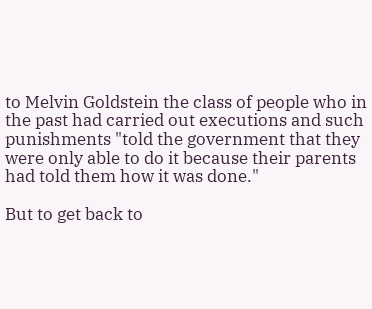to Melvin Goldstein the class of people who in the past had carried out executions and such punishments "told the government that they were only able to do it because their parents had told them how it was done."

But to get back to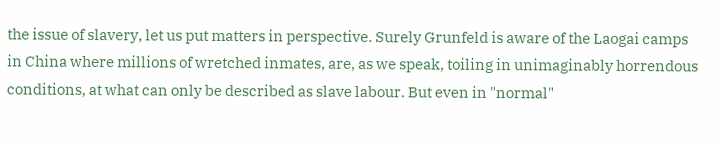the issue of slavery, let us put matters in perspective. Surely Grunfeld is aware of the Laogai camps in China where millions of wretched inmates, are, as we speak, toiling in unimaginably horrendous conditions, at what can only be described as slave labour. But even in "normal"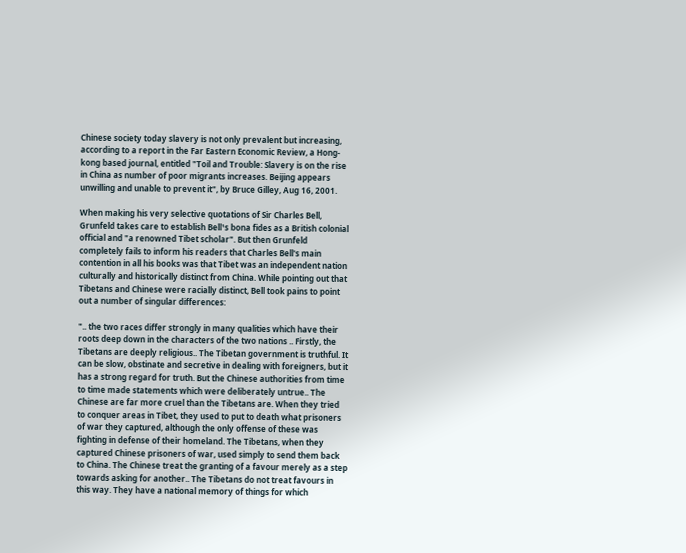Chinese society today slavery is not only prevalent but increasing, according to a report in the Far Eastern Economic Review, a Hong-kong based journal, entitled "Toil and Trouble: Slavery is on the rise in China as number of poor migrants increases. Beijing appears unwilling and unable to prevent it", by Bruce Gilley, Aug 16, 2001.

When making his very selective quotations of Sir Charles Bell, Grunfeld takes care to establish Bell¹s bona fides as a British colonial official and "a renowned Tibet scholar". But then Grunfeld completely fails to inform his readers that Charles Bell's main contention in all his books was that Tibet was an independent nation  culturally and historically distinct from China. While pointing out that Tibetans and Chinese were racially distinct, Bell took pains to point out a number of singular differences:

".. the two races differ strongly in many qualities which have their roots deep down in the characters of the two nations .. Firstly, the Tibetans are deeply religious.. The Tibetan government is truthful. It can be slow, obstinate and secretive in dealing with foreigners, but it has a strong regard for truth. But the Chinese authorities from time to time made statements which were deliberately untrue.. The Chinese are far more cruel than the Tibetans are. When they tried to conquer areas in Tibet, they used to put to death what prisoners of war they captured, although the only offense of these was fighting in defense of their homeland. The Tibetans, when they captured Chinese prisoners of war, used simply to send them back to China. The Chinese treat the granting of a favour merely as a step towards asking for another.. The Tibetans do not treat favours in this way. They have a national memory of things for which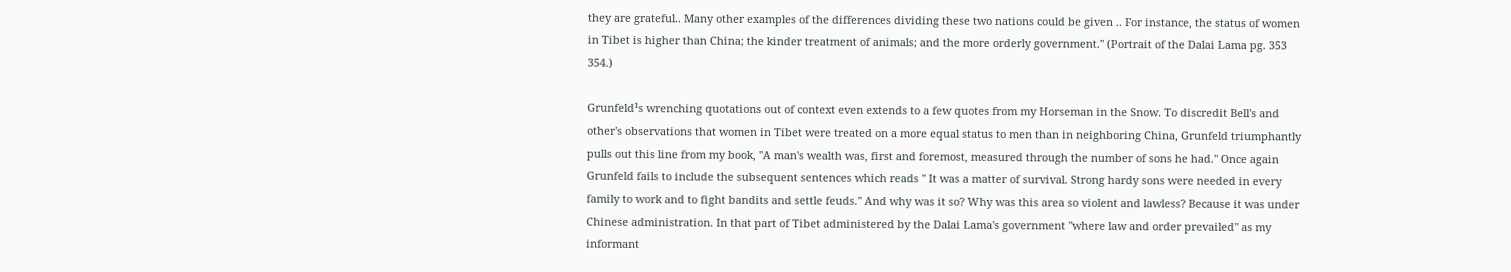they are grateful.. Many other examples of the differences dividing these two nations could be given .. For instance, the status of women in Tibet is higher than China; the kinder treatment of animals; and the more orderly government." (Portrait of the Dalai Lama pg. 353  354.)

Grunfeld¹s wrenching quotations out of context even extends to a few quotes from my Horseman in the Snow. To discredit Bell's and other's observations that women in Tibet were treated on a more equal status to men than in neighboring China, Grunfeld triumphantly pulls out this line from my book, "A man's wealth was, first and foremost, measured through the number of sons he had." Once again Grunfeld fails to include the subsequent sentences which reads " It was a matter of survival. Strong hardy sons were needed in every family to work and to fight bandits and settle feuds." And why was it so? Why was this area so violent and lawless? Because it was under Chinese administration. In that part of Tibet administered by the Dalai Lama's government "where law and order prevailed" as my informant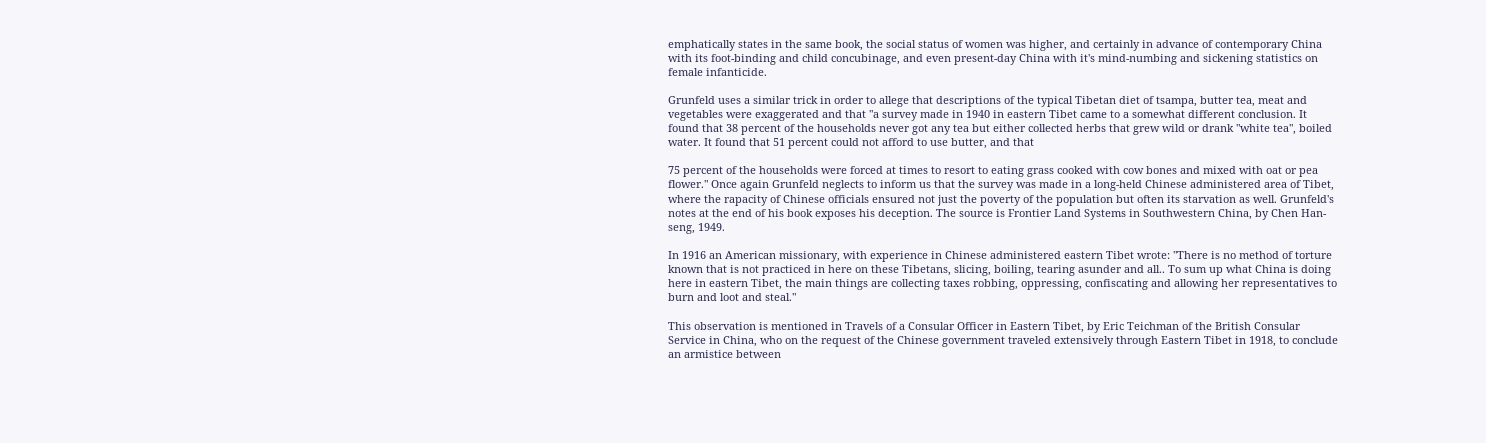emphatically states in the same book, the social status of women was higher, and certainly in advance of contemporary China with its foot-binding and child concubinage, and even present-day China with it's mind-numbing and sickening statistics on female infanticide.

Grunfeld uses a similar trick in order to allege that descriptions of the typical Tibetan diet of tsampa, butter tea, meat and vegetables were exaggerated and that "a survey made in 1940 in eastern Tibet came to a somewhat different conclusion. It found that 38 percent of the households never got any tea but either collected herbs that grew wild or drank "white tea", boiled water. It found that 51 percent could not afford to use butter, and that

75 percent of the households were forced at times to resort to eating grass cooked with cow bones and mixed with oat or pea flower." Once again Grunfeld neglects to inform us that the survey was made in a long-held Chinese administered area of Tibet, where the rapacity of Chinese officials ensured not just the poverty of the population but often its starvation as well. Grunfeld's notes at the end of his book exposes his deception. The source is Frontier Land Systems in Southwestern China, by Chen Han-seng, 1949.

In 1916 an American missionary, with experience in Chinese administered eastern Tibet wrote: "There is no method of torture known that is not practiced in here on these Tibetans, slicing, boiling, tearing asunder and all.. To sum up what China is doing here in eastern Tibet, the main things are collecting taxes robbing, oppressing, confiscating and allowing her representatives to burn and loot and steal."

This observation is mentioned in Travels of a Consular Officer in Eastern Tibet, by Eric Teichman of the British Consular Service in China, who on the request of the Chinese government traveled extensively through Eastern Tibet in 1918, to conclude an armistice between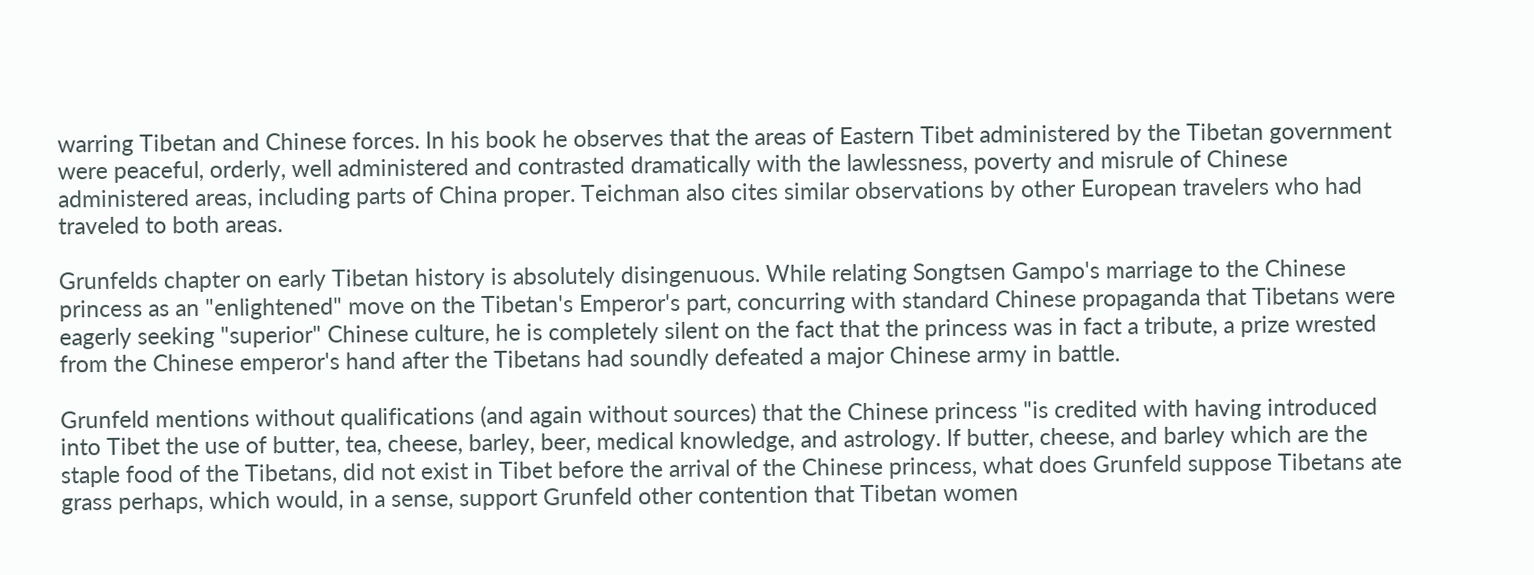warring Tibetan and Chinese forces. In his book he observes that the areas of Eastern Tibet administered by the Tibetan government were peaceful, orderly, well administered and contrasted dramatically with the lawlessness, poverty and misrule of Chinese administered areas, including parts of China proper. Teichman also cites similar observations by other European travelers who had traveled to both areas.

Grunfelds chapter on early Tibetan history is absolutely disingenuous. While relating Songtsen Gampo's marriage to the Chinese princess as an "enlightened" move on the Tibetan's Emperor's part, concurring with standard Chinese propaganda that Tibetans were eagerly seeking "superior" Chinese culture, he is completely silent on the fact that the princess was in fact a tribute, a prize wrested from the Chinese emperor's hand after the Tibetans had soundly defeated a major Chinese army in battle.

Grunfeld mentions without qualifications (and again without sources) that the Chinese princess "is credited with having introduced into Tibet the use of butter, tea, cheese, barley, beer, medical knowledge, and astrology. If butter, cheese, and barley which are the staple food of the Tibetans, did not exist in Tibet before the arrival of the Chinese princess, what does Grunfeld suppose Tibetans ate  grass perhaps, which would, in a sense, support Grunfeld other contention that Tibetan women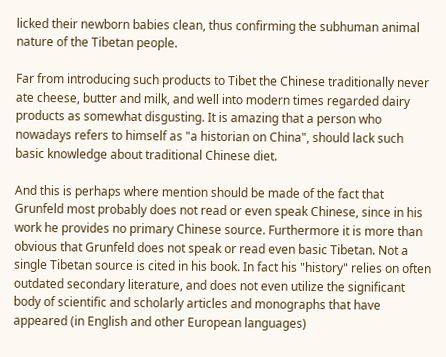licked their newborn babies clean, thus confirming the subhuman animal nature of the Tibetan people.

Far from introducing such products to Tibet the Chinese traditionally never ate cheese, butter and milk, and well into modern times regarded dairy products as somewhat disgusting. It is amazing that a person who nowadays refers to himself as "a historian on China", should lack such basic knowledge about traditional Chinese diet.

And this is perhaps where mention should be made of the fact that Grunfeld most probably does not read or even speak Chinese, since in his work he provides no primary Chinese source. Furthermore it is more than obvious that Grunfeld does not speak or read even basic Tibetan. Not a single Tibetan source is cited in his book. In fact his "history" relies on often outdated secondary literature, and does not even utilize the significant body of scientific and scholarly articles and monographs that have appeared (in English and other European languages)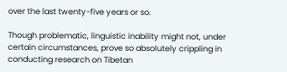over the last twenty-five years or so.

Though problematic, linguistic inability might not, under certain circumstances, prove so absolutely crippling in conducting research on Tibetan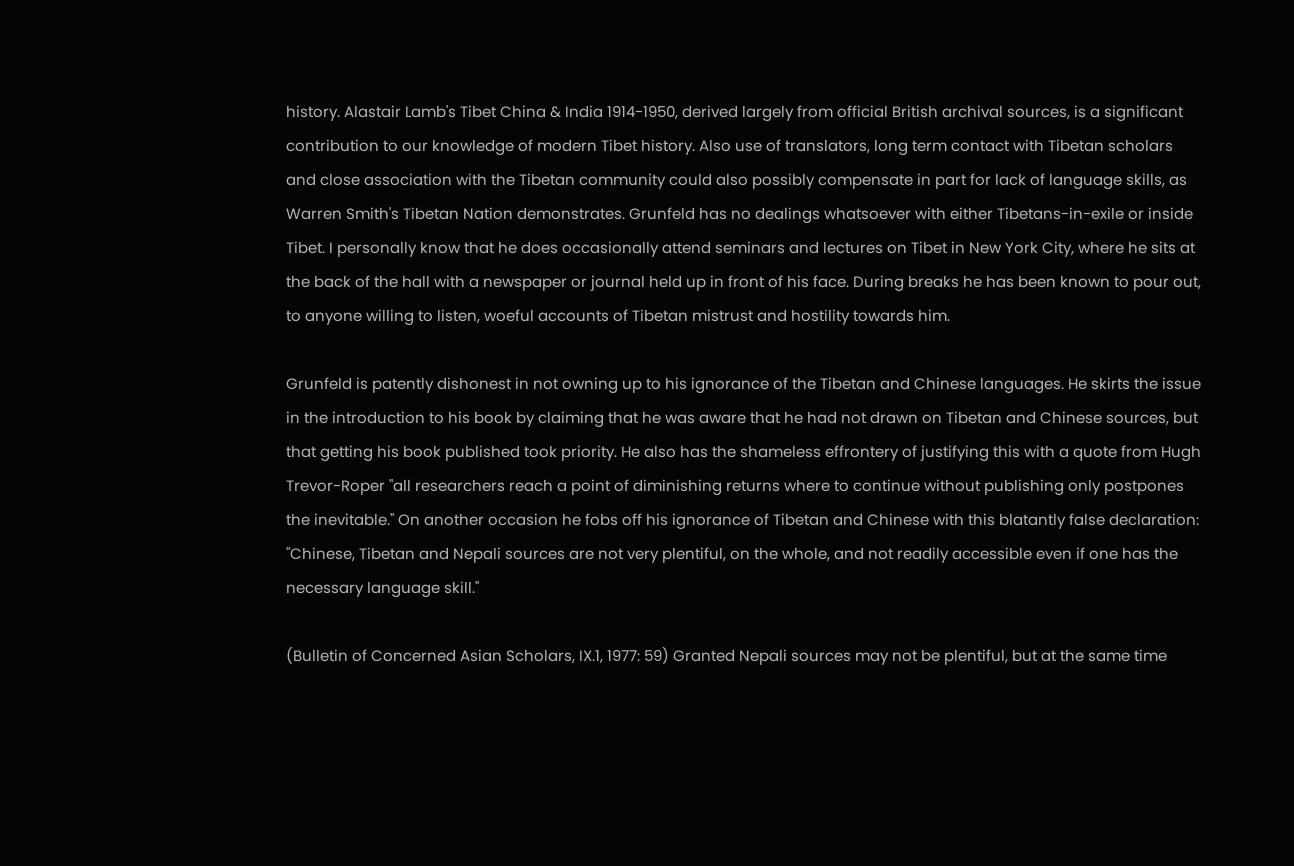history. Alastair Lamb's Tibet China & India 1914-1950, derived largely from official British archival sources, is a significant contribution to our knowledge of modern Tibet history. Also use of translators, long term contact with Tibetan scholars and close association with the Tibetan community could also possibly compensate in part for lack of language skills, as Warren Smith's Tibetan Nation demonstrates. Grunfeld has no dealings whatsoever with either Tibetans-in-exile or inside Tibet. I personally know that he does occasionally attend seminars and lectures on Tibet in New York City, where he sits at the back of the hall with a newspaper or journal held up in front of his face. During breaks he has been known to pour out, to anyone willing to listen, woeful accounts of Tibetan mistrust and hostility towards him.

Grunfeld is patently dishonest in not owning up to his ignorance of the Tibetan and Chinese languages. He skirts the issue in the introduction to his book by claiming that he was aware that he had not drawn on Tibetan and Chinese sources, but that getting his book published took priority. He also has the shameless effrontery of justifying this with a quote from Hugh Trevor-Roper "all researchers reach a point of diminishing returns where to continue without publishing only postpones the inevitable." On another occasion he fobs off his ignorance of Tibetan and Chinese with this blatantly false declaration: "Chinese, Tibetan and Nepali sources are not very plentiful, on the whole, and not readily accessible even if one has the necessary language skill."

(Bulletin of Concerned Asian Scholars, IX.1, 1977: 59) Granted Nepali sources may not be plentiful, but at the same time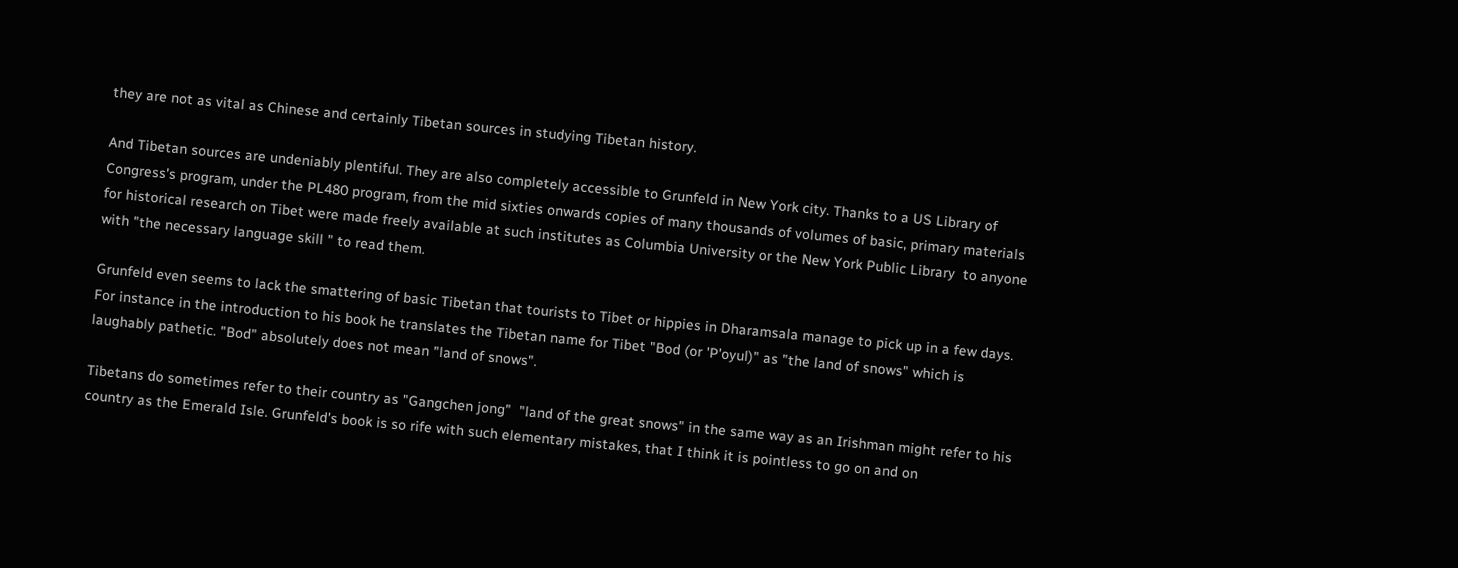they are not as vital as Chinese and certainly Tibetan sources in studying Tibetan history.

And Tibetan sources are undeniably plentiful. They are also completely accessible to Grunfeld in New York city. Thanks to a US Library of Congress's program, under the PL480 program, from the mid sixties onwards copies of many thousands of volumes of basic, primary materials for historical research on Tibet were made freely available at such institutes as Columbia University or the New York Public Library  to anyone with "the necessary language skill " to read them.

Grunfeld even seems to lack the smattering of basic Tibetan that tourists to Tibet or hippies in Dharamsala manage to pick up in a few days. For instance in the introduction to his book he translates the Tibetan name for Tibet "Bod (or 'P'oyul)" as "the land of snows" which is laughably pathetic. "Bod" absolutely does not mean "land of snows".

Tibetans do sometimes refer to their country as "Gangchen jong"  "land of the great snows" in the same way as an Irishman might refer to his country as the Emerald Isle. Grunfeld's book is so rife with such elementary mistakes, that I think it is pointless to go on and on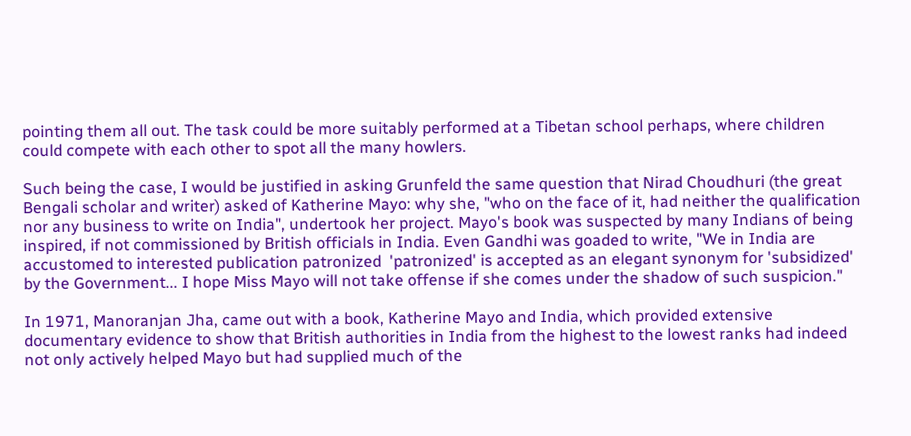pointing them all out. The task could be more suitably performed at a Tibetan school perhaps, where children could compete with each other to spot all the many howlers.

Such being the case, I would be justified in asking Grunfeld the same question that Nirad Choudhuri (the great Bengali scholar and writer) asked of Katherine Mayo: why she, "who on the face of it, had neither the qualification nor any business to write on India", undertook her project. Mayo's book was suspected by many Indians of being inspired, if not commissioned by British officials in India. Even Gandhi was goaded to write, "We in India are accustomed to interested publication patronized  'patronized' is accepted as an elegant synonym for 'subsidized'  by the Government... I hope Miss Mayo will not take offense if she comes under the shadow of such suspicion."

In 1971, Manoranjan Jha, came out with a book, Katherine Mayo and India, which provided extensive documentary evidence to show that British authorities in India from the highest to the lowest ranks had indeed not only actively helped Mayo but had supplied much of the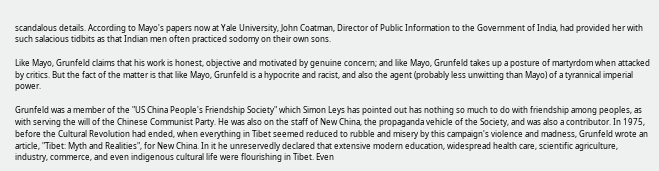scandalous details. According to Mayo's papers now at Yale University, John Coatman, Director of Public Information to the Government of India, had provided her with such salacious tidbits as that Indian men often practiced sodomy on their own sons.

Like Mayo, Grunfeld claims that his work is honest, objective and motivated by genuine concern; and like Mayo, Grunfeld takes up a posture of martyrdom when attacked by critics. But the fact of the matter is that like Mayo, Grunfeld is a hypocrite and racist, and also the agent (probably less unwitting than Mayo) of a tyrannical imperial power.

Grunfeld was a member of the "US China People's Friendship Society" which Simon Leys has pointed out has nothing so much to do with friendship among peoples, as with serving the will of the Chinese Communist Party. He was also on the staff of New China, the propaganda vehicle of the Society, and was also a contributor. In 1975, before the Cultural Revolution had ended, when everything in Tibet seemed reduced to rubble and misery by this campaign's violence and madness, Grunfeld wrote an article, "Tibet: Myth and Realities", for New China. In it he unreservedly declared that extensive modern education, widespread health care, scientific agriculture, industry, commerce, and even indigenous cultural life were flourishing in Tibet. Even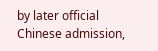by later official Chinese admission,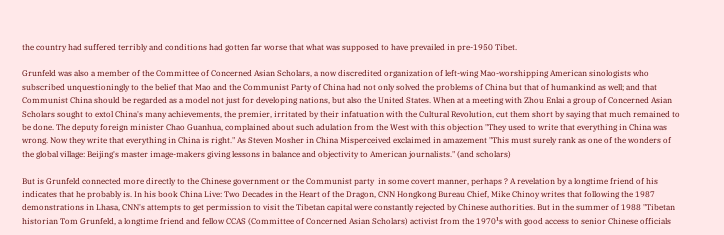the country had suffered terribly and conditions had gotten far worse that what was supposed to have prevailed in pre-1950 Tibet.

Grunfeld was also a member of the Committee of Concerned Asian Scholars, a now discredited organization of left-wing Mao-worshipping American sinologists who subscribed unquestioningly to the belief that Mao and the Communist Party of China had not only solved the problems of China but that of humankind as well; and that Communist China should be regarded as a model not just for developing nations, but also the United States. When at a meeting with Zhou Enlai a group of Concerned Asian Scholars sought to extol China's many achievements, the premier, irritated by their infatuation with the Cultural Revolution, cut them short by saying that much remained to be done. The deputy foreign minister Chao Guanhua, complained about such adulation from the West with this objection "They used to write that everything in China was wrong. Now they write that everything in China is right." As Steven Mosher in China Misperceived exclaimed in amazement "This must surely rank as one of the wonders of the global village: Beijing's master image-makers giving lessons in balance and objectivity to American journalists." (and scholars)

But is Grunfeld connected more directly to the Chinese government or the Communist party  in some covert manner, perhaps ? A revelation by a longtime friend of his indicates that he probably is. In his book China Live: Two Decades in the Heart of the Dragon, CNN Hongkong Bureau Chief, Mike Chinoy writes that following the 1987 demonstrations in Lhasa, CNN's attempts to get permission to visit the Tibetan capital were constantly rejected by Chinese authorities. But in the summer of 1988 "Tibetan historian Tom Grunfeld, a longtime friend and fellow CCAS (Committee of Concerned Asian Scholars) activist from the 1970¹s with good access to senior Chinese officials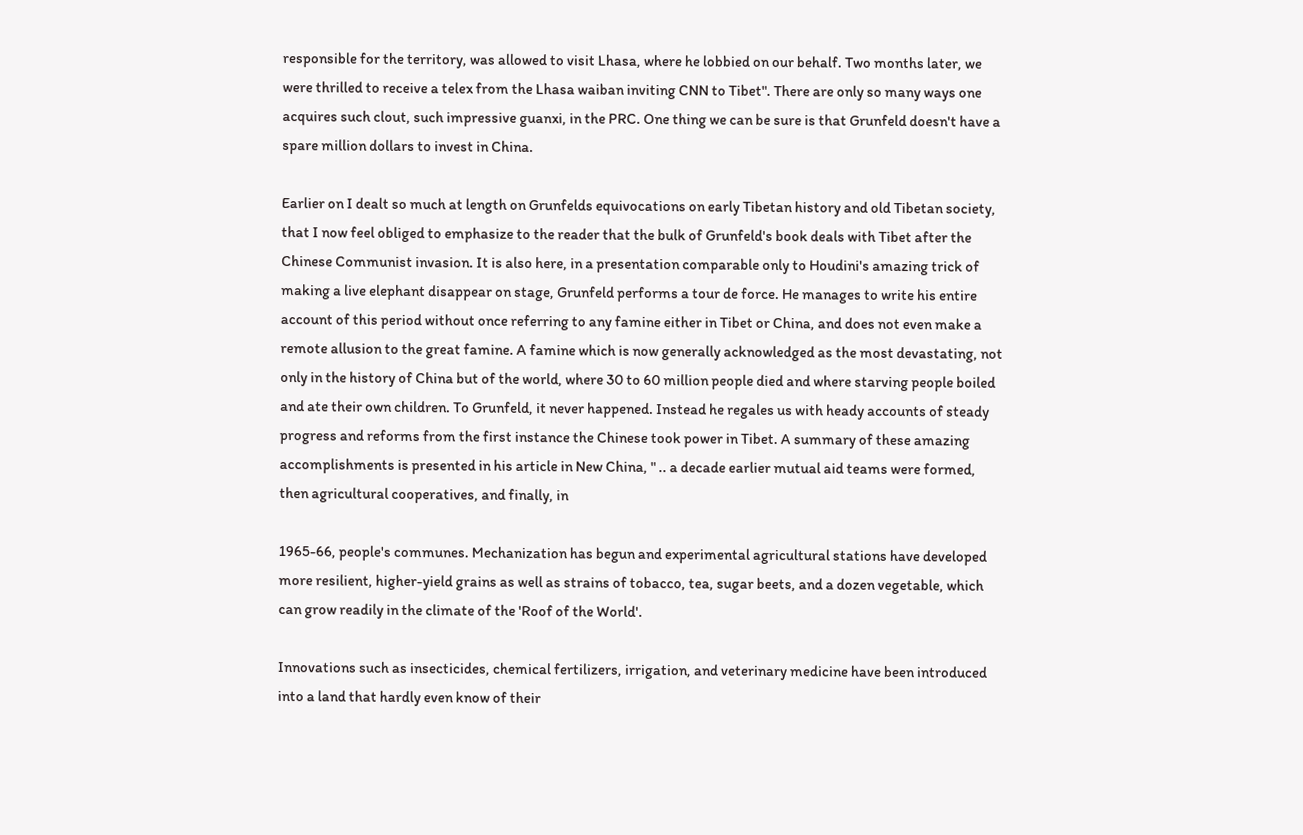responsible for the territory, was allowed to visit Lhasa, where he lobbied on our behalf. Two months later, we were thrilled to receive a telex from the Lhasa waiban inviting CNN to Tibet". There are only so many ways one acquires such clout, such impressive guanxi, in the PRC. One thing we can be sure is that Grunfeld doesn't have a spare million dollars to invest in China.

Earlier on I dealt so much at length on Grunfelds equivocations on early Tibetan history and old Tibetan society, that I now feel obliged to emphasize to the reader that the bulk of Grunfeld's book deals with Tibet after the Chinese Communist invasion. It is also here, in a presentation comparable only to Houdini's amazing trick of making a live elephant disappear on stage, Grunfeld performs a tour de force. He manages to write his entire account of this period without once referring to any famine either in Tibet or China, and does not even make a remote allusion to the great famine. A famine which is now generally acknowledged as the most devastating, not only in the history of China but of the world, where 30 to 60 million people died and where starving people boiled and ate their own children. To Grunfeld, it never happened. Instead he regales us with heady accounts of steady progress and reforms from the first instance the Chinese took power in Tibet. A summary of these amazing accomplishments is presented in his article in New China, " .. a decade earlier mutual aid teams were formed, then agricultural cooperatives, and finally, in

1965-66, people's communes. Mechanization has begun and experimental agricultural stations have developed more resilient, higher-yield grains as well as strains of tobacco, tea, sugar beets, and a dozen vegetable, which can grow readily in the climate of the 'Roof of the World'.

Innovations such as insecticides, chemical fertilizers, irrigation, and veterinary medicine have been introduced into a land that hardly even know of their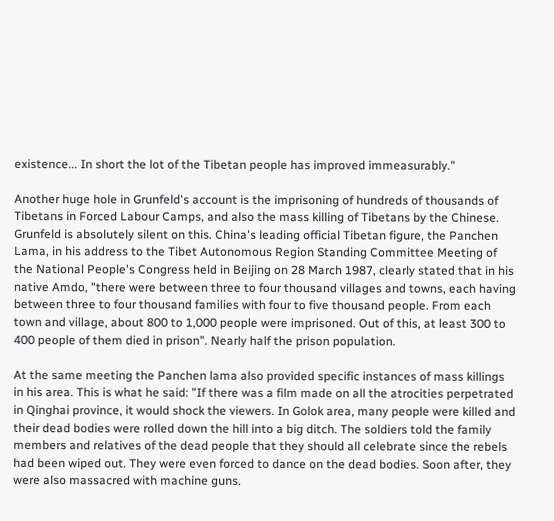existence... In short the lot of the Tibetan people has improved immeasurably."

Another huge hole in Grunfeld's account is the imprisoning of hundreds of thousands of Tibetans in Forced Labour Camps, and also the mass killing of Tibetans by the Chinese. Grunfeld is absolutely silent on this. China's leading official Tibetan figure, the Panchen Lama, in his address to the Tibet Autonomous Region Standing Committee Meeting of the National People's Congress held in Beijing on 28 March 1987, clearly stated that in his native Amdo, "there were between three to four thousand villages and towns, each having between three to four thousand families with four to five thousand people. From each town and village, about 800 to 1,000 people were imprisoned. Out of this, at least 300 to 400 people of them died in prison". Nearly half the prison population.

At the same meeting the Panchen lama also provided specific instances of mass killings in his area. This is what he said: "If there was a film made on all the atrocities perpetrated in Qinghai province, it would shock the viewers. In Golok area, many people were killed and their dead bodies were rolled down the hill into a big ditch. The soldiers told the family members and relatives of the dead people that they should all celebrate since the rebels had been wiped out. They were even forced to dance on the dead bodies. Soon after, they were also massacred with machine guns.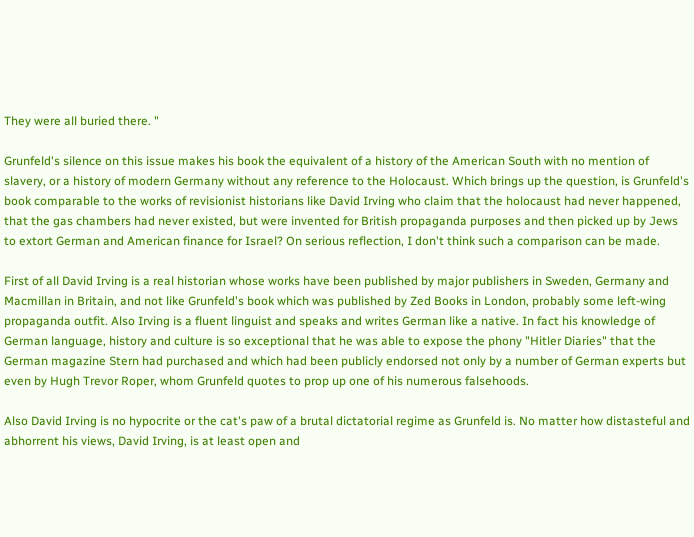They were all buried there. "

Grunfeld's silence on this issue makes his book the equivalent of a history of the American South with no mention of slavery, or a history of modern Germany without any reference to the Holocaust. Which brings up the question, is Grunfeld's book comparable to the works of revisionist historians like David Irving who claim that the holocaust had never happened, that the gas chambers had never existed, but were invented for British propaganda purposes and then picked up by Jews to extort German and American finance for Israel? On serious reflection, I don't think such a comparison can be made.

First of all David Irving is a real historian whose works have been published by major publishers in Sweden, Germany and Macmillan in Britain, and not like Grunfeld's book which was published by Zed Books in London, probably some left-wing propaganda outfit. Also Irving is a fluent linguist and speaks and writes German like a native. In fact his knowledge of German language, history and culture is so exceptional that he was able to expose the phony "Hitler Diaries" that the German magazine Stern had purchased and which had been publicly endorsed not only by a number of German experts but even by Hugh Trevor Roper, whom Grunfeld quotes to prop up one of his numerous falsehoods.

Also David Irving is no hypocrite or the cat's paw of a brutal dictatorial regime as Grunfeld is. No matter how distasteful and abhorrent his views, David Irving, is at least open and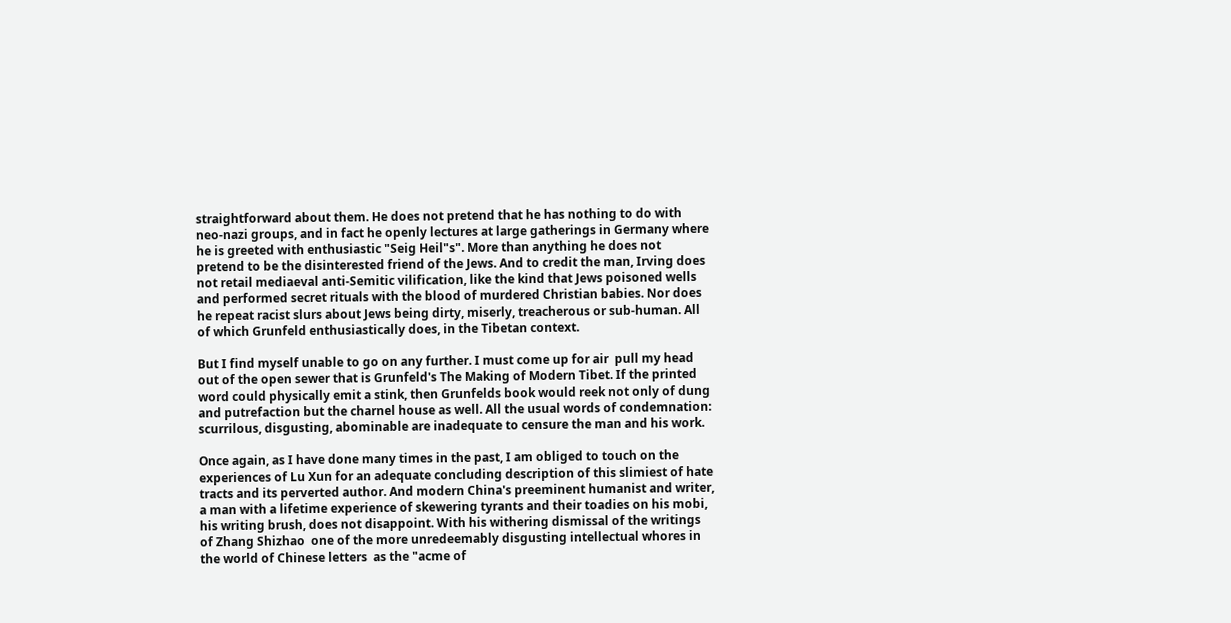straightforward about them. He does not pretend that he has nothing to do with neo-nazi groups, and in fact he openly lectures at large gatherings in Germany where he is greeted with enthusiastic "Seig Heil"s". More than anything he does not pretend to be the disinterested friend of the Jews. And to credit the man, Irving does not retail mediaeval anti-Semitic vilification, like the kind that Jews poisoned wells and performed secret rituals with the blood of murdered Christian babies. Nor does he repeat racist slurs about Jews being dirty, miserly, treacherous or sub-human. All of which Grunfeld enthusiastically does, in the Tibetan context.

But I find myself unable to go on any further. I must come up for air  pull my head out of the open sewer that is Grunfeld's The Making of Modern Tibet. If the printed word could physically emit a stink, then Grunfelds book would reek not only of dung and putrefaction but the charnel house as well. All the usual words of condemnation: scurrilous, disgusting, abominable are inadequate to censure the man and his work.

Once again, as I have done many times in the past, I am obliged to touch on the experiences of Lu Xun for an adequate concluding description of this slimiest of hate tracts and its perverted author. And modern China's preeminent humanist and writer, a man with a lifetime experience of skewering tyrants and their toadies on his mobi, his writing brush, does not disappoint. With his withering dismissal of the writings of Zhang Shizhao  one of the more unredeemably disgusting intellectual whores in the world of Chinese letters  as the "acme of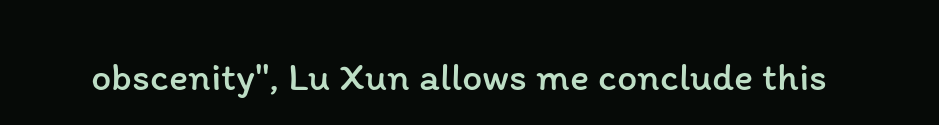obscenity", Lu Xun allows me conclude this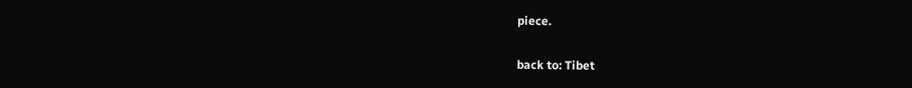piece.

back to: Tibet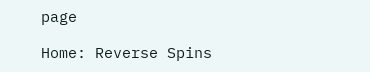page

Home: Reverse Spins